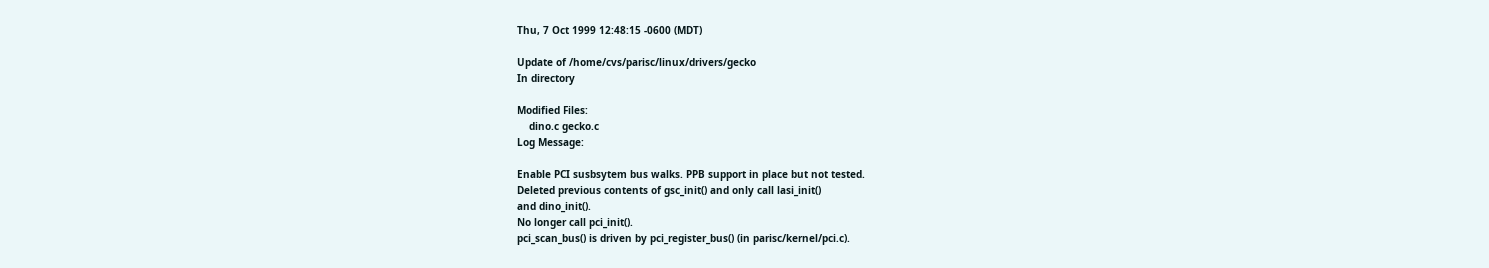Thu, 7 Oct 1999 12:48:15 -0600 (MDT)

Update of /home/cvs/parisc/linux/drivers/gecko
In directory

Modified Files:
    dino.c gecko.c
Log Message:

Enable PCI susbsytem bus walks. PPB support in place but not tested.
Deleted previous contents of gsc_init() and only call lasi_init()
and dino_init().
No longer call pci_init().
pci_scan_bus() is driven by pci_register_bus() (in parisc/kernel/pci.c).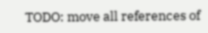TODO: move all references of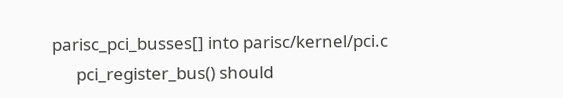parisc_pci_busses[] into parisc/kernel/pci.c
      pci_register_bus() should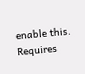enable this. Requires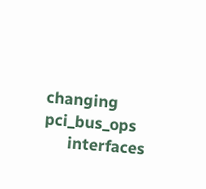changing pci_bus_ops
      interfaces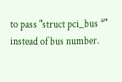to pass "struct pci_bus *" instead of bus number.